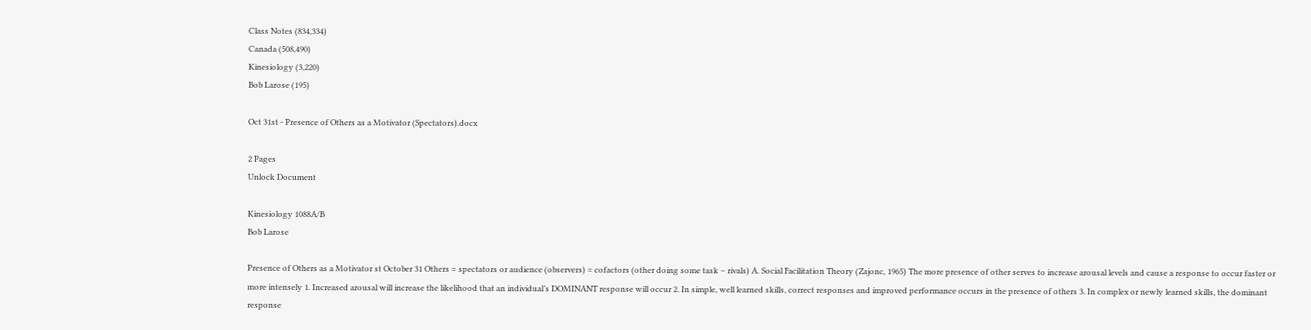Class Notes (834,334)
Canada (508,490)
Kinesiology (3,220)
Bob Larose (195)

Oct 31st - Presence of Others as a Motivator (Spectators).docx

2 Pages
Unlock Document

Kinesiology 1088A/B
Bob Larose

Presence of Others as a Motivator st October 31 Others = spectators or audience (observers) = cofactors (other doing some task – rivals) A. Social Facilitation Theory (Zajonc, 1965) The more presence of other serves to increase arousal levels and cause a response to occur faster or more intensely 1. Increased arousal will increase the likelihood that an individual’s DOMINANT response will occur 2. In simple, well learned skills, correct responses and improved performance occurs in the presence of others 3. In complex or newly learned skills, the dominant response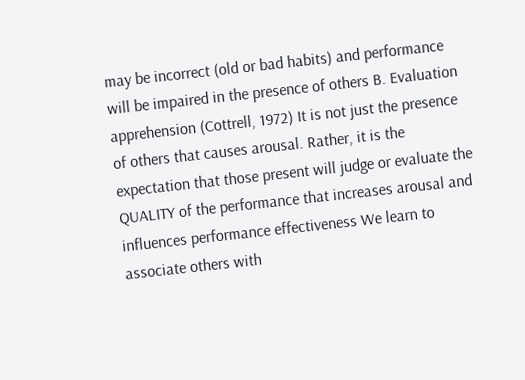may be incorrect (old or bad habits) and performance will be impaired in the presence of others B. Evaluation apprehension (Cottrell, 1972) It is not just the presence of others that causes arousal. Rather, it is the expectation that those present will judge or evaluate the QUALITY of the performance that increases arousal and influences performance effectiveness We learn to associate others with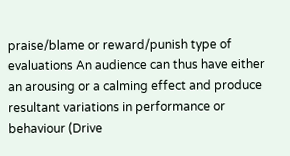praise/blame or reward/punish type of evaluations An audience can thus have either an arousing or a calming effect and produce resultant variations in performance or behaviour (Drive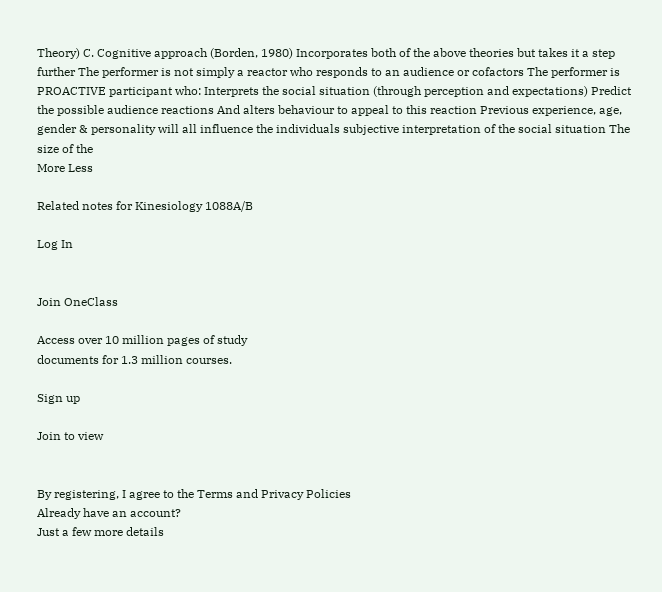Theory) C. Cognitive approach (Borden, 1980) Incorporates both of the above theories but takes it a step further The performer is not simply a reactor who responds to an audience or cofactors The performer is PROACTIVE participant who: Interprets the social situation (through perception and expectations) Predict the possible audience reactions And alters behaviour to appeal to this reaction Previous experience, age, gender & personality will all influence the individuals subjective interpretation of the social situation The size of the
More Less

Related notes for Kinesiology 1088A/B

Log In


Join OneClass

Access over 10 million pages of study
documents for 1.3 million courses.

Sign up

Join to view


By registering, I agree to the Terms and Privacy Policies
Already have an account?
Just a few more details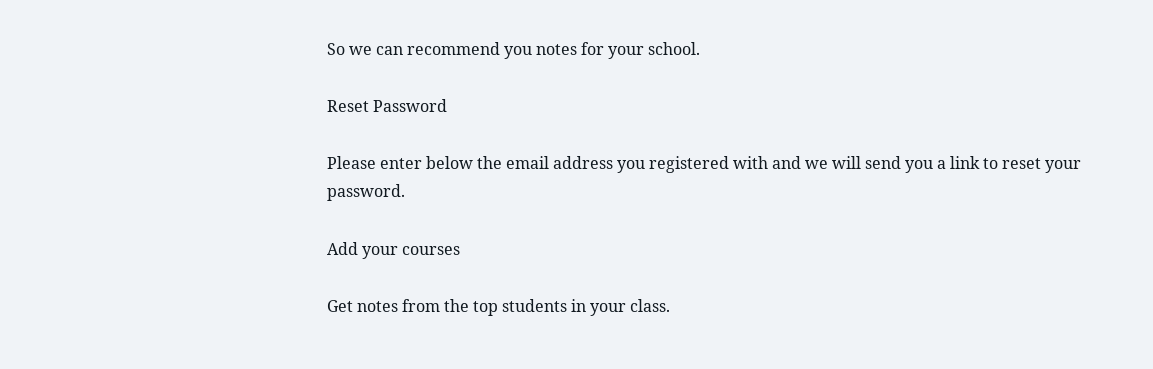So we can recommend you notes for your school.

Reset Password

Please enter below the email address you registered with and we will send you a link to reset your password.

Add your courses

Get notes from the top students in your class.